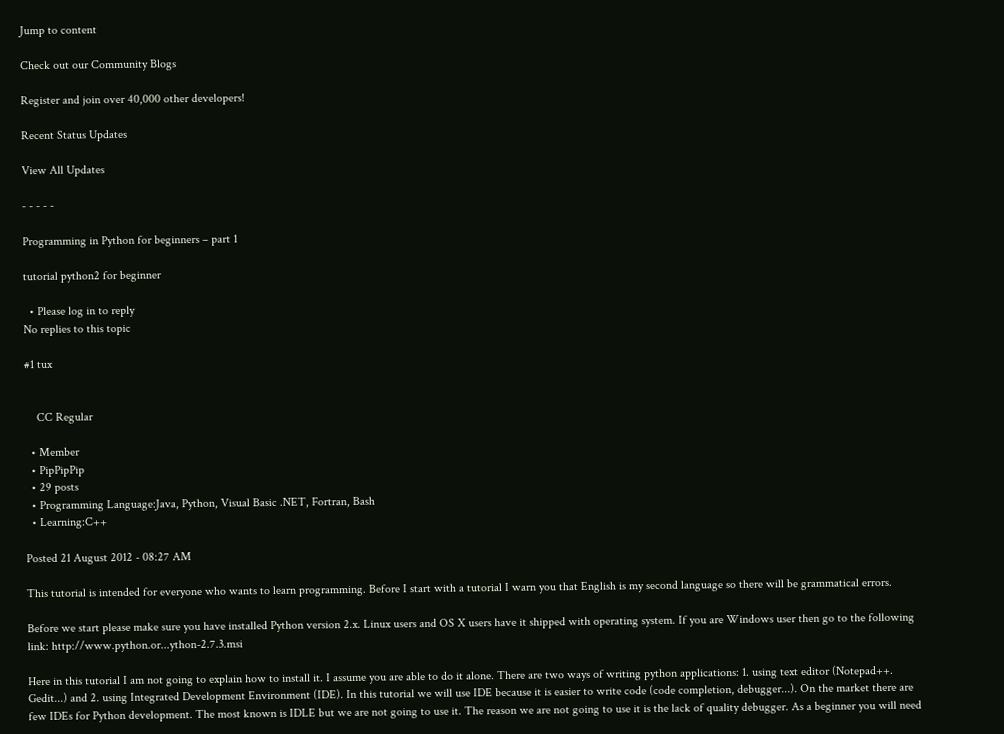Jump to content

Check out our Community Blogs

Register and join over 40,000 other developers!

Recent Status Updates

View All Updates

- - - - -

Programming in Python for beginners – part 1

tutorial python2 for beginner

  • Please log in to reply
No replies to this topic

#1 tux


    CC Regular

  • Member
  • PipPipPip
  • 29 posts
  • Programming Language:Java, Python, Visual Basic .NET, Fortran, Bash
  • Learning:C++

Posted 21 August 2012 - 08:27 AM

This tutorial is intended for everyone who wants to learn programming. Before I start with a tutorial I warn you that English is my second language so there will be grammatical errors.

Before we start please make sure you have installed Python version 2.x. Linux users and OS X users have it shipped with operating system. If you are Windows user then go to the following link: http://www.python.or...ython-2.7.3.msi

Here in this tutorial I am not going to explain how to install it. I assume you are able to do it alone. There are two ways of writing python applications: 1. using text editor (Notepad++. Gedit...) and 2. using Integrated Development Environment (IDE). In this tutorial we will use IDE because it is easier to write code (code completion, debugger...). On the market there are few IDEs for Python development. The most known is IDLE but we are not going to use it. The reason we are not going to use it is the lack of quality debugger. As a beginner you will need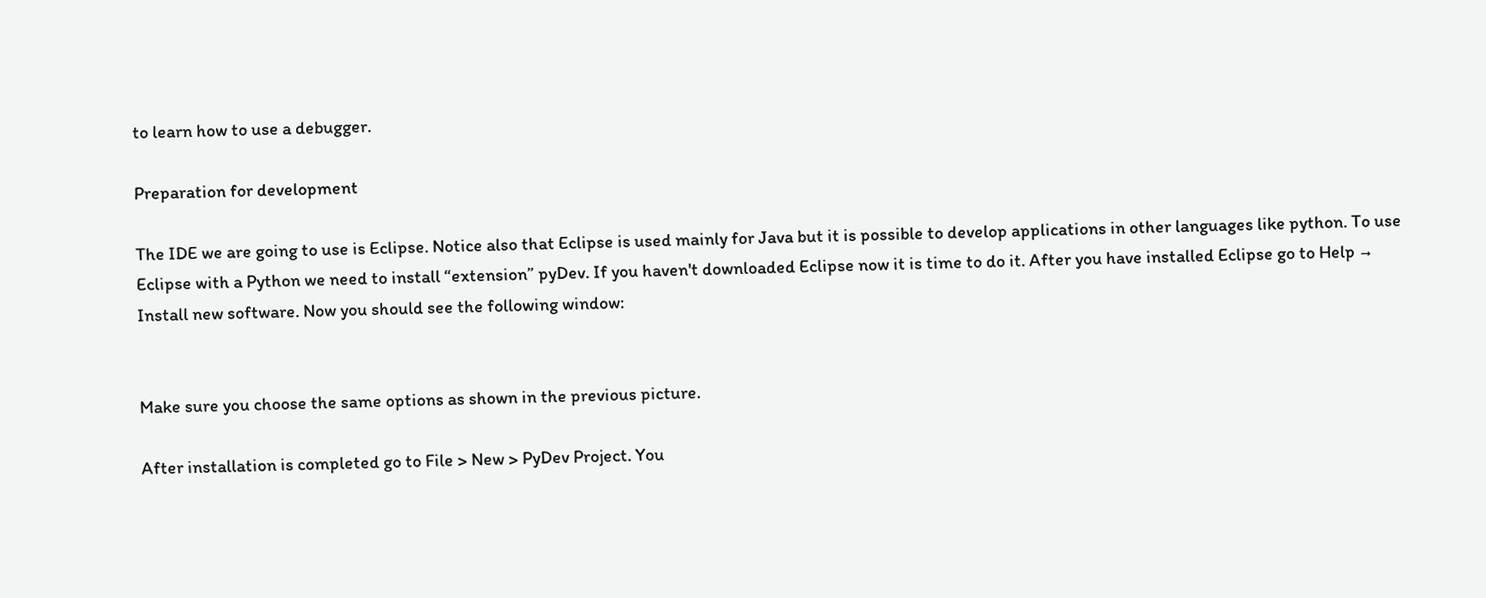to learn how to use a debugger.

Preparation for development

The IDE we are going to use is Eclipse. Notice also that Eclipse is used mainly for Java but it is possible to develop applications in other languages like python. To use Eclipse with a Python we need to install “extension” pyDev. If you haven't downloaded Eclipse now it is time to do it. After you have installed Eclipse go to Help → Install new software. Now you should see the following window:


Make sure you choose the same options as shown in the previous picture.

After installation is completed go to File > New > PyDev Project. You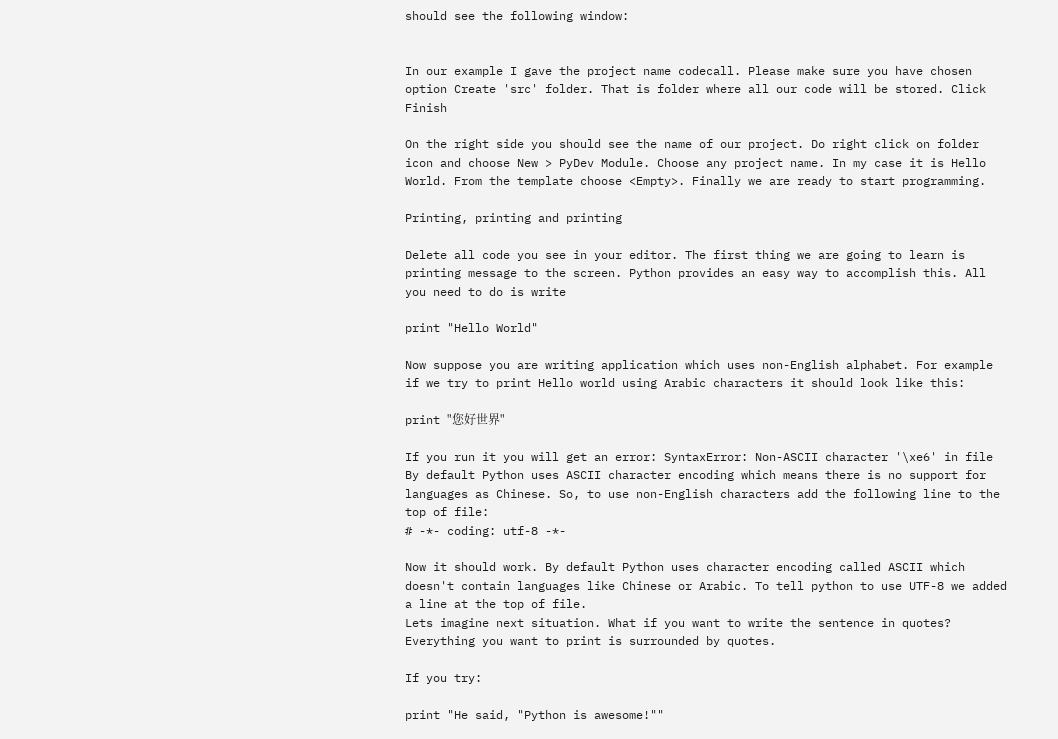should see the following window:


In our example I gave the project name codecall. Please make sure you have chosen option Create 'src' folder. That is folder where all our code will be stored. Click Finish

On the right side you should see the name of our project. Do right click on folder icon and choose New > PyDev Module. Choose any project name. In my case it is Hello World. From the template choose <Empty>. Finally we are ready to start programming.

Printing, printing and printing

Delete all code you see in your editor. The first thing we are going to learn is printing message to the screen. Python provides an easy way to accomplish this. All you need to do is write

print "Hello World"

Now suppose you are writing application which uses non-English alphabet. For example if we try to print Hello world using Arabic characters it should look like this:

print "您好世界"

If you run it you will get an error: SyntaxError: Non-ASCII character '\xe6' in file
By default Python uses ASCII character encoding which means there is no support for languages as Chinese. So, to use non-English characters add the following line to the top of file:
# -*- coding: utf-8 -*-

Now it should work. By default Python uses character encoding called ASCII which doesn't contain languages like Chinese or Arabic. To tell python to use UTF-8 we added a line at the top of file.
Lets imagine next situation. What if you want to write the sentence in quotes? Everything you want to print is surrounded by quotes.

If you try:

print "He said, "Python is awesome!""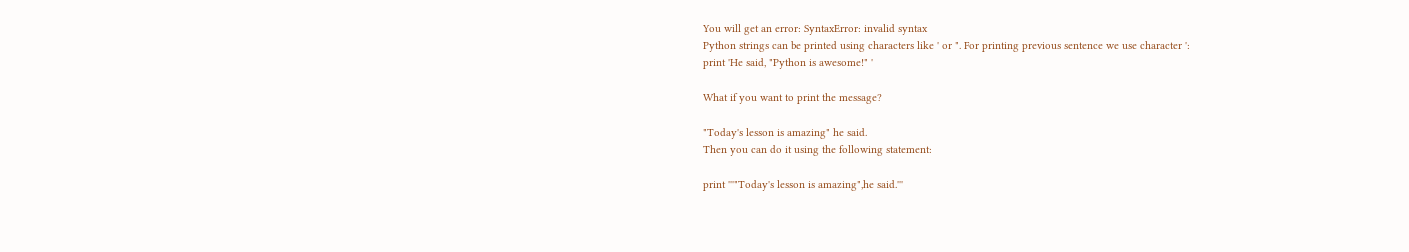You will get an error: SyntaxError: invalid syntax
Python strings can be printed using characters like ' or ". For printing previous sentence we use character ':
print 'He said, "Python is awesome!" '

What if you want to print the message?

"Today's lesson is amazing" he said.
Then you can do it using the following statement:

print '''"Today's lesson is amazing",he said.'''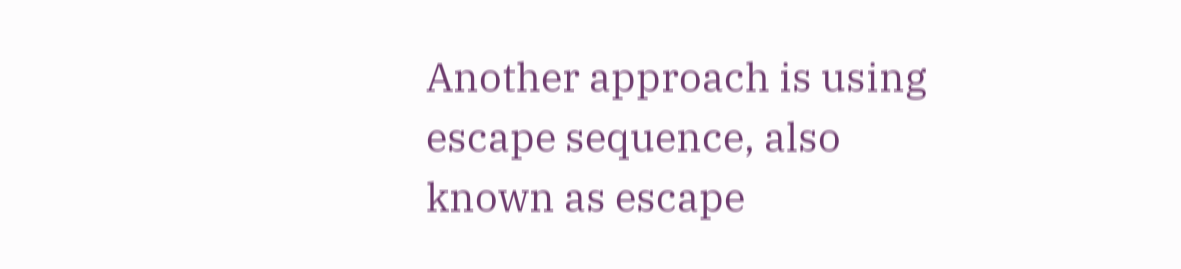Another approach is using escape sequence, also known as escape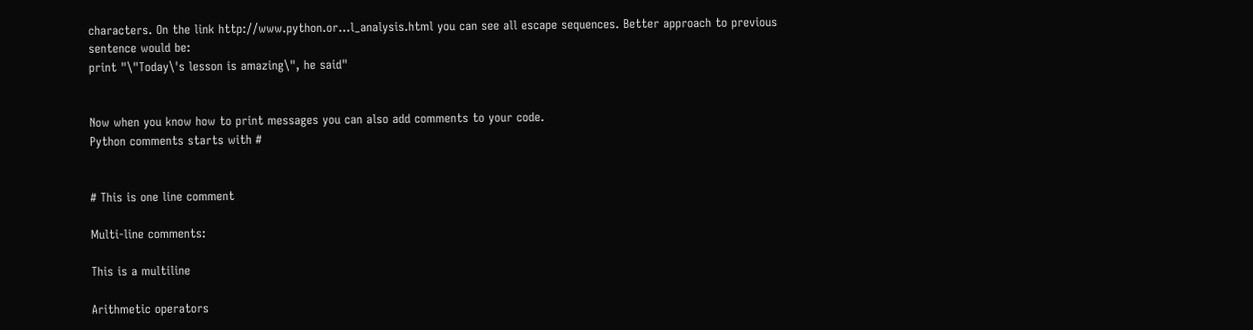characters. On the link http://www.python.or...l_analysis.html you can see all escape sequences. Better approach to previous sentence would be:
print "\"Today\'s lesson is amazing\", he said"


Now when you know how to print messages you can also add comments to your code.
Python comments starts with #


# This is one line comment

Multi-line comments:

This is a multiline

Arithmetic operators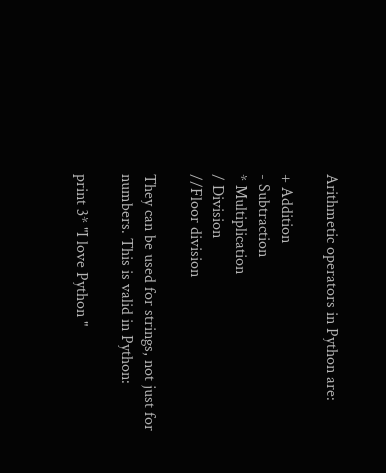Arithmetic operators in Python are:

+ Addition
- Subtraction
* Multiplication
/ Division
//Floor division

They can be used for strings, not just for numbers. This is valid in Python:

print 3* "I love Python "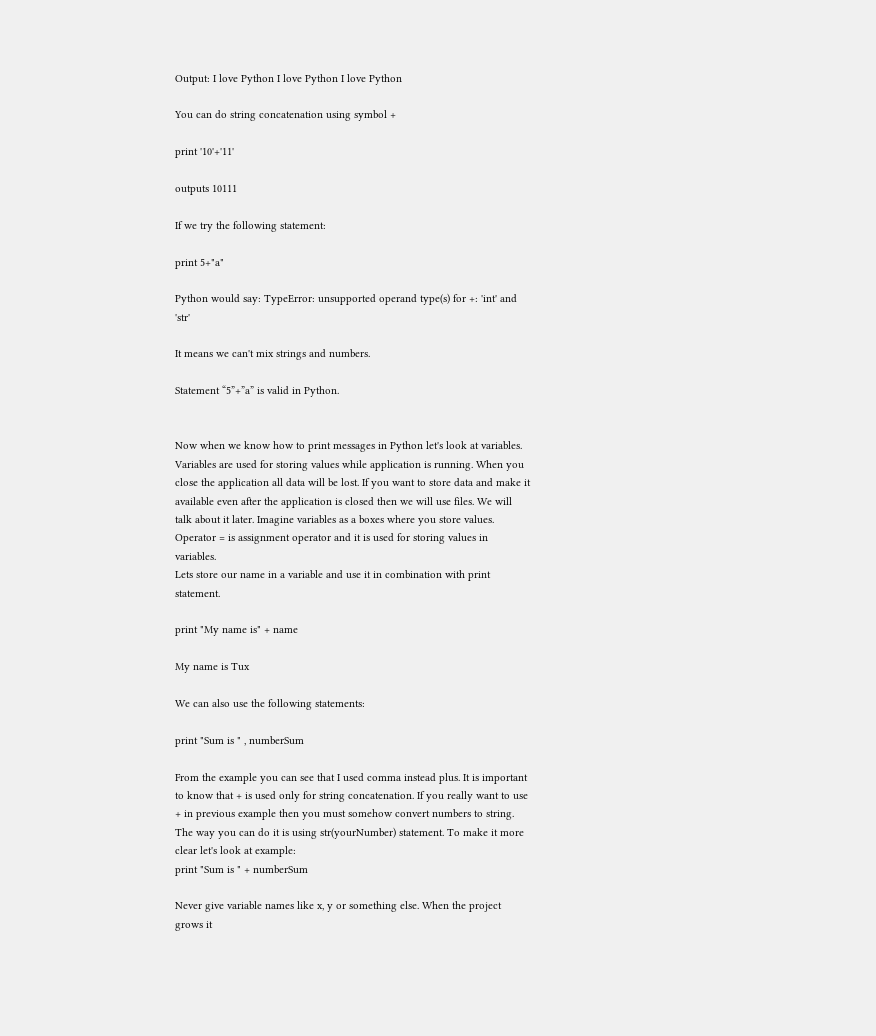Output: I love Python I love Python I love Python

You can do string concatenation using symbol +

print '10'+'11'

outputs 10111

If we try the following statement:

print 5+"a"

Python would say: TypeError: unsupported operand type(s) for +: 'int' and 'str'

It means we can't mix strings and numbers.

Statement “5”+”a” is valid in Python.


Now when we know how to print messages in Python let's look at variables. Variables are used for storing values while application is running. When you close the application all data will be lost. If you want to store data and make it available even after the application is closed then we will use files. We will talk about it later. Imagine variables as a boxes where you store values. Operator = is assignment operator and it is used for storing values in variables.
Lets store our name in a variable and use it in combination with print statement.

print "My name is" + name

My name is Tux

We can also use the following statements:

print "Sum is " , numberSum

From the example you can see that I used comma instead plus. It is important to know that + is used only for string concatenation. If you really want to use + in previous example then you must somehow convert numbers to string. The way you can do it is using str(yourNumber) statement. To make it more clear let's look at example:
print "Sum is " + numberSum

Never give variable names like x, y or something else. When the project grows it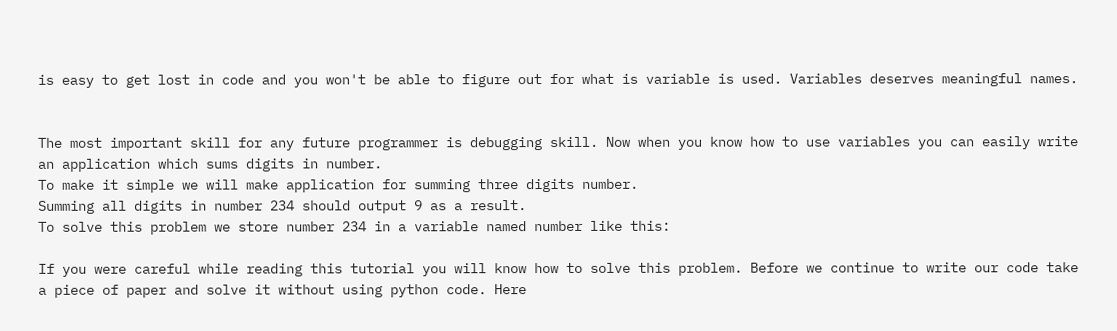is easy to get lost in code and you won't be able to figure out for what is variable is used. Variables deserves meaningful names.


The most important skill for any future programmer is debugging skill. Now when you know how to use variables you can easily write an application which sums digits in number.
To make it simple we will make application for summing three digits number.
Summing all digits in number 234 should output 9 as a result.
To solve this problem we store number 234 in a variable named number like this:

If you were careful while reading this tutorial you will know how to solve this problem. Before we continue to write our code take a piece of paper and solve it without using python code. Here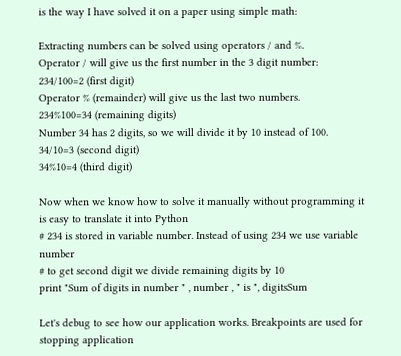is the way I have solved it on a paper using simple math:

Extracting numbers can be solved using operators / and %.
Operator / will give us the first number in the 3 digit number:
234/100=2 (first digit)
Operator % (remainder) will give us the last two numbers.
234%100=34 (remaining digits)
Number 34 has 2 digits, so we will divide it by 10 instead of 100.
34/10=3 (second digit)
34%10=4 (third digit)

Now when we know how to solve it manually without programming it is easy to translate it into Python
# 234 is stored in variable number. Instead of using 234 we use variable number
# to get second digit we divide remaining digits by 10
print "Sum of digits in number " , number , " is ", digitsSum

Let's debug to see how our application works. Breakpoints are used for stopping application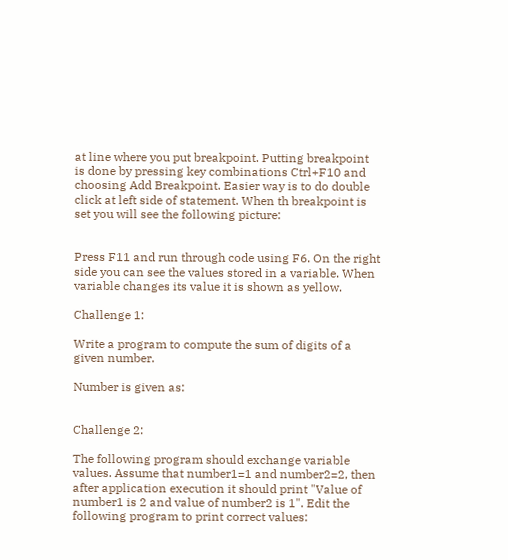at line where you put breakpoint. Putting breakpoint is done by pressing key combinations Ctrl+F10 and choosing Add Breakpoint. Easier way is to do double click at left side of statement. When th breakpoint is set you will see the following picture:


Press F11 and run through code using F6. On the right side you can see the values stored in a variable. When variable changes its value it is shown as yellow.

Challenge 1:

Write a program to compute the sum of digits of a given number.

Number is given as:


Challenge 2:

The following program should exchange variable values. Assume that number1=1 and number2=2, then after application execution it should print "Value of number1 is 2 and value of number2 is 1". Edit the following program to print correct values: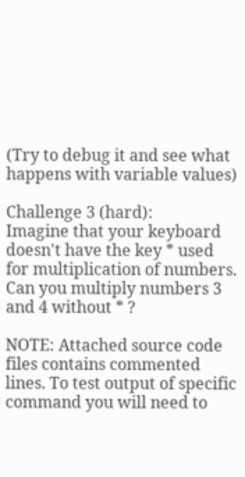(Try to debug it and see what happens with variable values)

Challenge 3 (hard):
Imagine that your keyboard doesn't have the key * used for multiplication of numbers. Can you multiply numbers 3 and 4 without * ?

NOTE: Attached source code files contains commented lines. To test output of specific command you will need to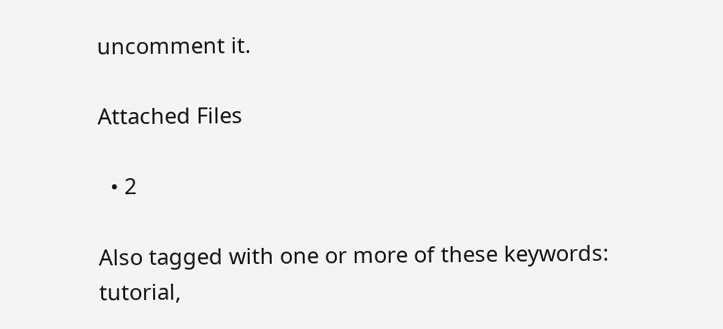uncomment it.

Attached Files

  • 2

Also tagged with one or more of these keywords: tutorial,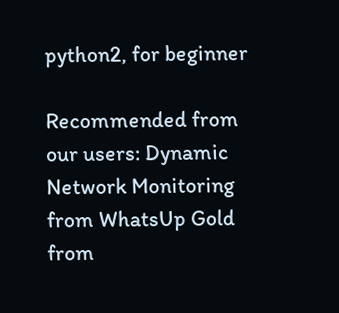python2, for beginner

Recommended from our users: Dynamic Network Monitoring from WhatsUp Gold from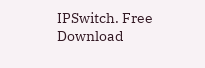IPSwitch. Free Download